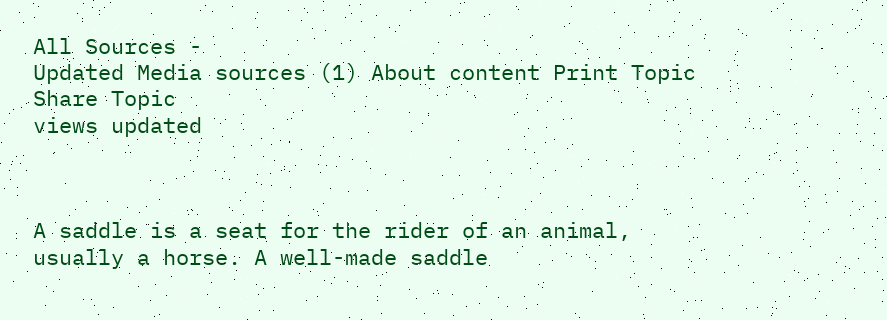All Sources -
Updated Media sources (1) About content Print Topic Share Topic
views updated



A saddle is a seat for the rider of an animal, usually a horse. A well-made saddle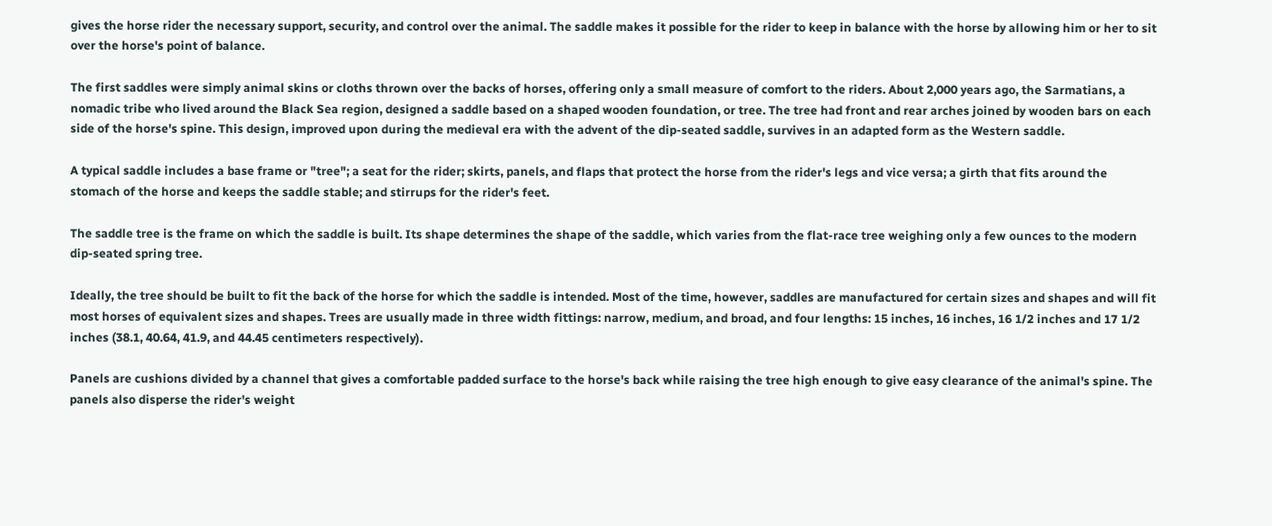gives the horse rider the necessary support, security, and control over the animal. The saddle makes it possible for the rider to keep in balance with the horse by allowing him or her to sit over the horse's point of balance.

The first saddles were simply animal skins or cloths thrown over the backs of horses, offering only a small measure of comfort to the riders. About 2,000 years ago, the Sarmatians, a nomadic tribe who lived around the Black Sea region, designed a saddle based on a shaped wooden foundation, or tree. The tree had front and rear arches joined by wooden bars on each side of the horse's spine. This design, improved upon during the medieval era with the advent of the dip-seated saddle, survives in an adapted form as the Western saddle.

A typical saddle includes a base frame or "tree"; a seat for the rider; skirts, panels, and flaps that protect the horse from the rider's legs and vice versa; a girth that fits around the stomach of the horse and keeps the saddle stable; and stirrups for the rider's feet.

The saddle tree is the frame on which the saddle is built. Its shape determines the shape of the saddle, which varies from the flat-race tree weighing only a few ounces to the modern dip-seated spring tree.

Ideally, the tree should be built to fit the back of the horse for which the saddle is intended. Most of the time, however, saddles are manufactured for certain sizes and shapes and will fit most horses of equivalent sizes and shapes. Trees are usually made in three width fittings: narrow, medium, and broad, and four lengths: 15 inches, 16 inches, 16 1/2 inches and 17 1/2 inches (38.1, 40.64, 41.9, and 44.45 centimeters respectively).

Panels are cushions divided by a channel that gives a comfortable padded surface to the horse's back while raising the tree high enough to give easy clearance of the animal's spine. The panels also disperse the rider's weight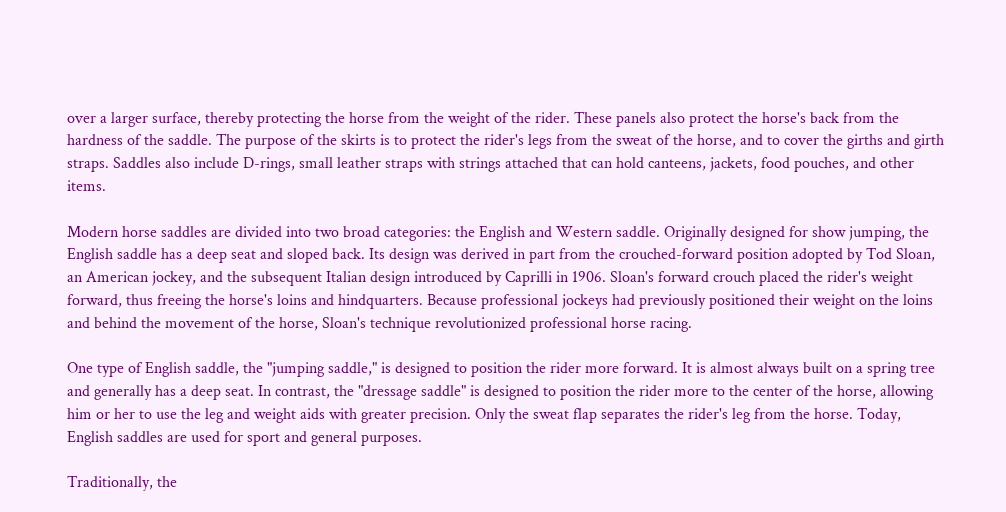over a larger surface, thereby protecting the horse from the weight of the rider. These panels also protect the horse's back from the hardness of the saddle. The purpose of the skirts is to protect the rider's legs from the sweat of the horse, and to cover the girths and girth straps. Saddles also include D-rings, small leather straps with strings attached that can hold canteens, jackets, food pouches, and other items.

Modern horse saddles are divided into two broad categories: the English and Western saddle. Originally designed for show jumping, the English saddle has a deep seat and sloped back. Its design was derived in part from the crouched-forward position adopted by Tod Sloan, an American jockey, and the subsequent Italian design introduced by Caprilli in 1906. Sloan's forward crouch placed the rider's weight forward, thus freeing the horse's loins and hindquarters. Because professional jockeys had previously positioned their weight on the loins and behind the movement of the horse, Sloan's technique revolutionized professional horse racing.

One type of English saddle, the "jumping saddle," is designed to position the rider more forward. It is almost always built on a spring tree and generally has a deep seat. In contrast, the "dressage saddle" is designed to position the rider more to the center of the horse, allowing him or her to use the leg and weight aids with greater precision. Only the sweat flap separates the rider's leg from the horse. Today, English saddles are used for sport and general purposes.

Traditionally, the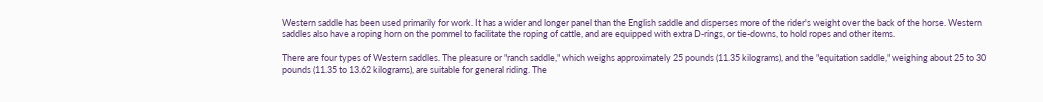Western saddle has been used primarily for work. It has a wider and longer panel than the English saddle and disperses more of the rider's weight over the back of the horse. Western saddles also have a roping horn on the pommel to facilitate the roping of cattle, and are equipped with extra D-rings, or tie-downs, to hold ropes and other items.

There are four types of Western saddles. The pleasure or "ranch saddle," which weighs approximately 25 pounds (11.35 kilograms), and the "equitation saddle," weighing about 25 to 30 pounds (11.35 to 13.62 kilograms), are suitable for general riding. The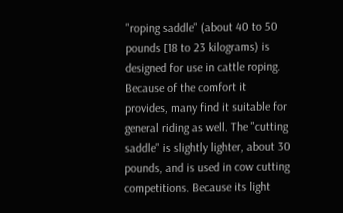"roping saddle" (about 40 to 50 pounds [18 to 23 kilograms) is designed for use in cattle roping. Because of the comfort it provides, many find it suitable for general riding as well. The "cutting saddle" is slightly lighter, about 30 pounds, and is used in cow cutting competitions. Because its light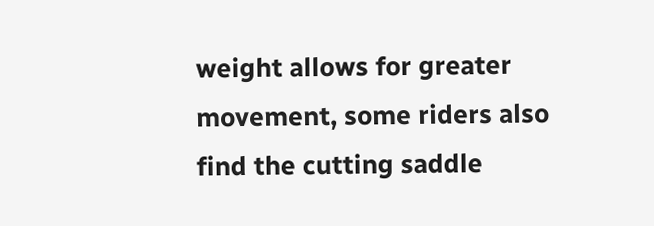weight allows for greater movement, some riders also find the cutting saddle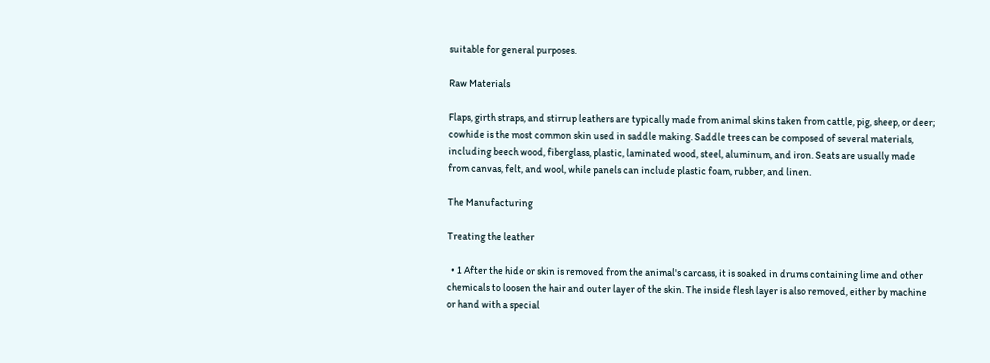suitable for general purposes.

Raw Materials

Flaps, girth straps, and stirrup leathers are typically made from animal skins taken from cattle, pig, sheep, or deer; cowhide is the most common skin used in saddle making. Saddle trees can be composed of several materials, including beech wood, fiberglass, plastic, laminated wood, steel, aluminum, and iron. Seats are usually made from canvas, felt, and wool, while panels can include plastic foam, rubber, and linen.

The Manufacturing

Treating the leather

  • 1 After the hide or skin is removed from the animal's carcass, it is soaked in drums containing lime and other chemicals to loosen the hair and outer layer of the skin. The inside flesh layer is also removed, either by machine or hand with a special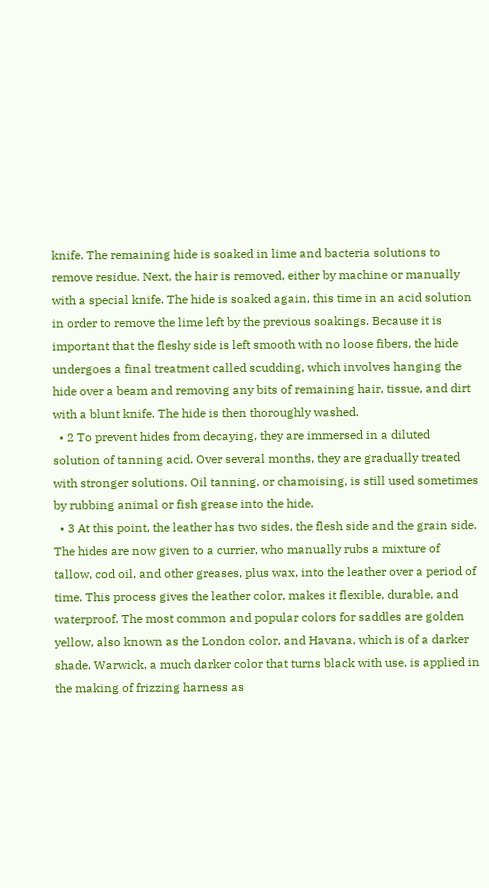knife. The remaining hide is soaked in lime and bacteria solutions to remove residue. Next, the hair is removed, either by machine or manually with a special knife. The hide is soaked again, this time in an acid solution in order to remove the lime left by the previous soakings. Because it is important that the fleshy side is left smooth with no loose fibers, the hide undergoes a final treatment called scudding, which involves hanging the hide over a beam and removing any bits of remaining hair, tissue, and dirt with a blunt knife. The hide is then thoroughly washed.
  • 2 To prevent hides from decaying, they are immersed in a diluted solution of tanning acid. Over several months, they are gradually treated with stronger solutions. Oil tanning, or chamoising, is still used sometimes by rubbing animal or fish grease into the hide.
  • 3 At this point, the leather has two sides, the flesh side and the grain side. The hides are now given to a currier, who manually rubs a mixture of tallow, cod oil, and other greases, plus wax, into the leather over a period of time. This process gives the leather color, makes it flexible, durable, and waterproof. The most common and popular colors for saddles are golden yellow, also known as the London color, and Havana, which is of a darker shade. Warwick, a much darker color that turns black with use, is applied in the making of frizzing harness as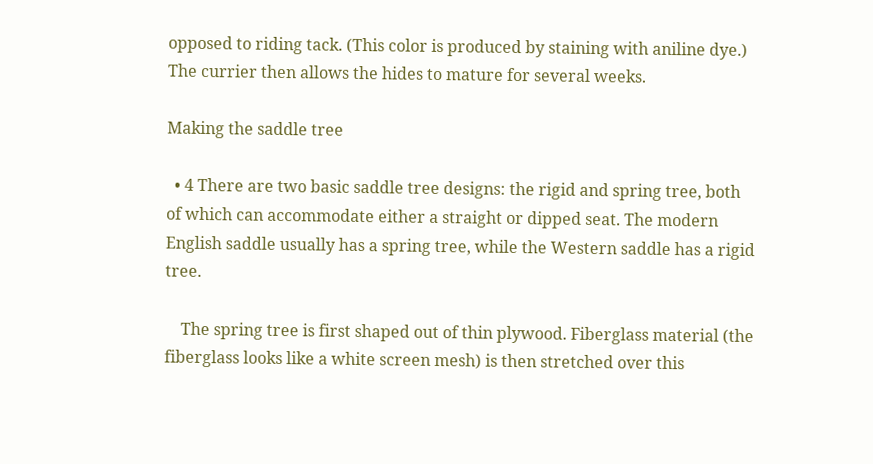opposed to riding tack. (This color is produced by staining with aniline dye.) The currier then allows the hides to mature for several weeks.

Making the saddle tree

  • 4 There are two basic saddle tree designs: the rigid and spring tree, both of which can accommodate either a straight or dipped seat. The modern English saddle usually has a spring tree, while the Western saddle has a rigid tree.

    The spring tree is first shaped out of thin plywood. Fiberglass material (the fiberglass looks like a white screen mesh) is then stretched over this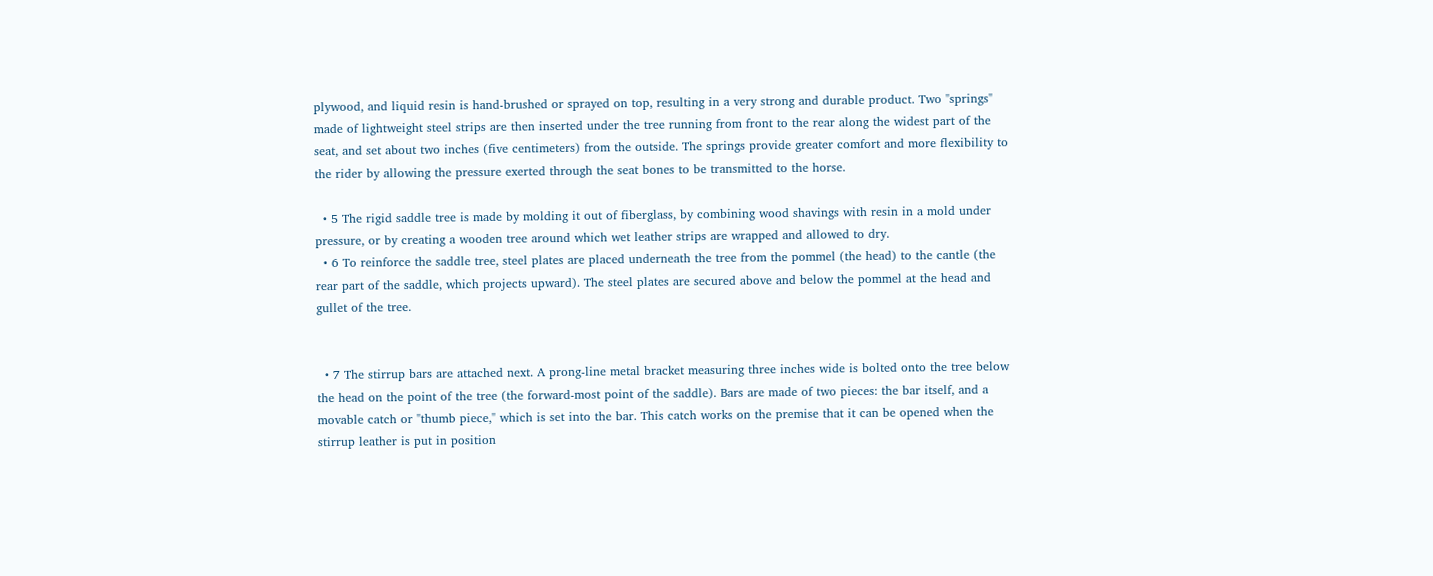plywood, and liquid resin is hand-brushed or sprayed on top, resulting in a very strong and durable product. Two "springs" made of lightweight steel strips are then inserted under the tree running from front to the rear along the widest part of the seat, and set about two inches (five centimeters) from the outside. The springs provide greater comfort and more flexibility to the rider by allowing the pressure exerted through the seat bones to be transmitted to the horse.

  • 5 The rigid saddle tree is made by molding it out of fiberglass, by combining wood shavings with resin in a mold under pressure, or by creating a wooden tree around which wet leather strips are wrapped and allowed to dry.
  • 6 To reinforce the saddle tree, steel plates are placed underneath the tree from the pommel (the head) to the cantle (the rear part of the saddle, which projects upward). The steel plates are secured above and below the pommel at the head and gullet of the tree.


  • 7 The stirrup bars are attached next. A prong-line metal bracket measuring three inches wide is bolted onto the tree below the head on the point of the tree (the forward-most point of the saddle). Bars are made of two pieces: the bar itself, and a movable catch or "thumb piece," which is set into the bar. This catch works on the premise that it can be opened when the stirrup leather is put in position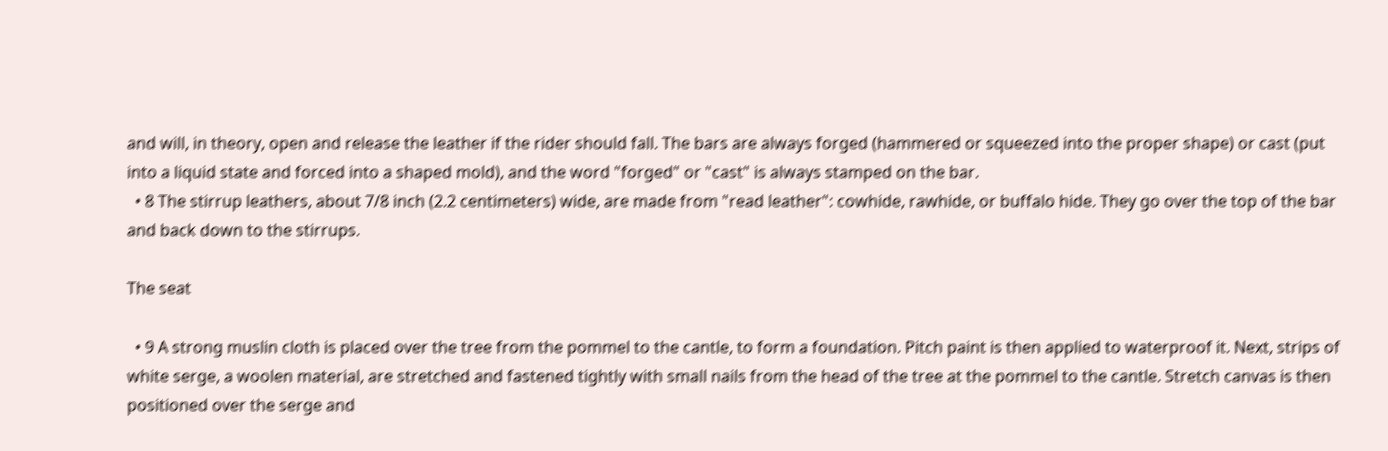and will, in theory, open and release the leather if the rider should fall. The bars are always forged (hammered or squeezed into the proper shape) or cast (put into a liquid state and forced into a shaped mold), and the word "forged" or "cast" is always stamped on the bar.
  • 8 The stirrup leathers, about 7/8 inch (2.2 centimeters) wide, are made from "read leather": cowhide, rawhide, or buffalo hide. They go over the top of the bar and back down to the stirrups.

The seat

  • 9 A strong muslin cloth is placed over the tree from the pommel to the cantle, to form a foundation. Pitch paint is then applied to waterproof it. Next, strips of white serge, a woolen material, are stretched and fastened tightly with small nails from the head of the tree at the pommel to the cantle. Stretch canvas is then positioned over the serge and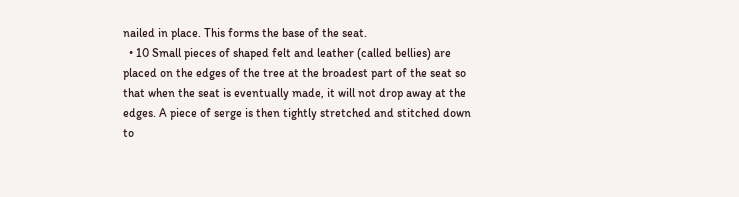nailed in place. This forms the base of the seat.
  • 10 Small pieces of shaped felt and leather (called bellies) are placed on the edges of the tree at the broadest part of the seat so that when the seat is eventually made, it will not drop away at the edges. A piece of serge is then tightly stretched and stitched down to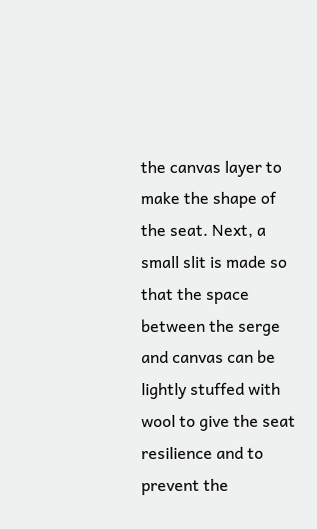the canvas layer to make the shape of the seat. Next, a small slit is made so that the space between the serge and canvas can be lightly stuffed with wool to give the seat resilience and to prevent the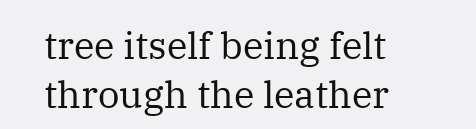tree itself being felt through the leather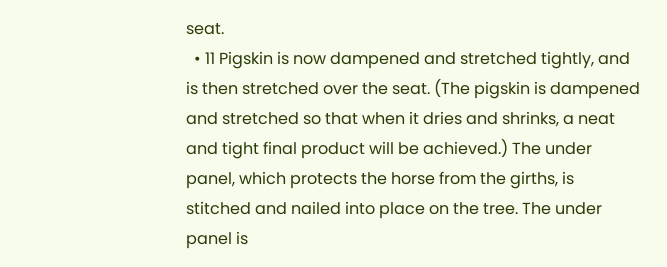seat.
  • 11 Pigskin is now dampened and stretched tightly, and is then stretched over the seat. (The pigskin is dampened and stretched so that when it dries and shrinks, a neat and tight final product will be achieved.) The under panel, which protects the horse from the girths, is stitched and nailed into place on the tree. The under panel is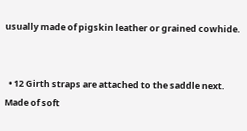usually made of pigskin leather or grained cowhide.


  • 12 Girth straps are attached to the saddle next. Made of soft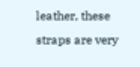leather, these straps are very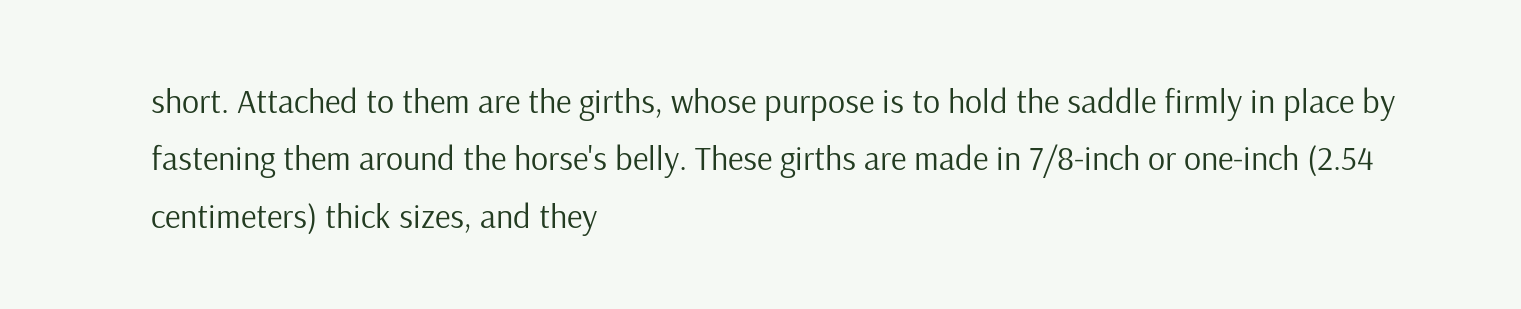short. Attached to them are the girths, whose purpose is to hold the saddle firmly in place by fastening them around the horse's belly. These girths are made in 7/8-inch or one-inch (2.54 centimeters) thick sizes, and they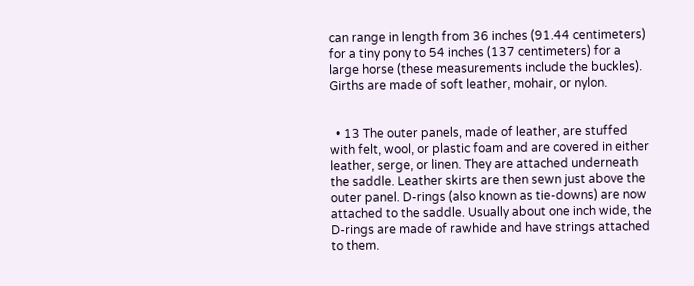can range in length from 36 inches (91.44 centimeters) for a tiny pony to 54 inches (137 centimeters) for a large horse (these measurements include the buckles). Girths are made of soft leather, mohair, or nylon.


  • 13 The outer panels, made of leather, are stuffed with felt, wool, or plastic foam and are covered in either leather, serge, or linen. They are attached underneath the saddle. Leather skirts are then sewn just above the outer panel. D-rings (also known as tie-downs) are now attached to the saddle. Usually about one inch wide, the D-rings are made of rawhide and have strings attached to them.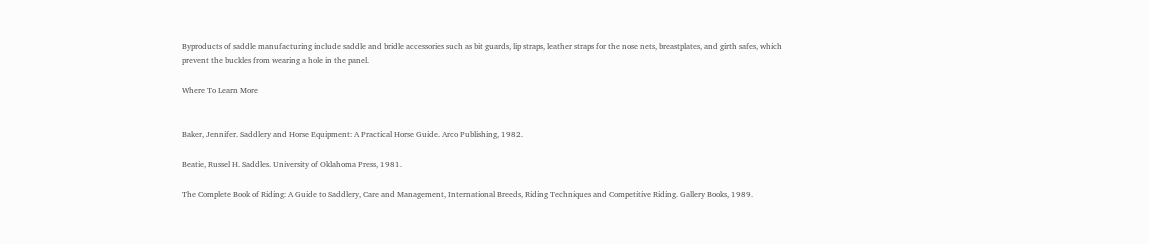Byproducts of saddle manufacturing include saddle and bridle accessories such as bit guards, lip straps, leather straps for the nose nets, breastplates, and girth safes, which prevent the buckles from wearing a hole in the panel.

Where To Learn More


Baker, Jennifer. Saddlery and Horse Equipment: A Practical Horse Guide. Arco Publishing, 1982.

Beatie, Russel H. Saddles. University of Oklahoma Press, 1981.

The Complete Book of Riding: A Guide to Saddlery, Care and Management, International Breeds, Riding Techniques and Competitive Riding. Gallery Books, 1989.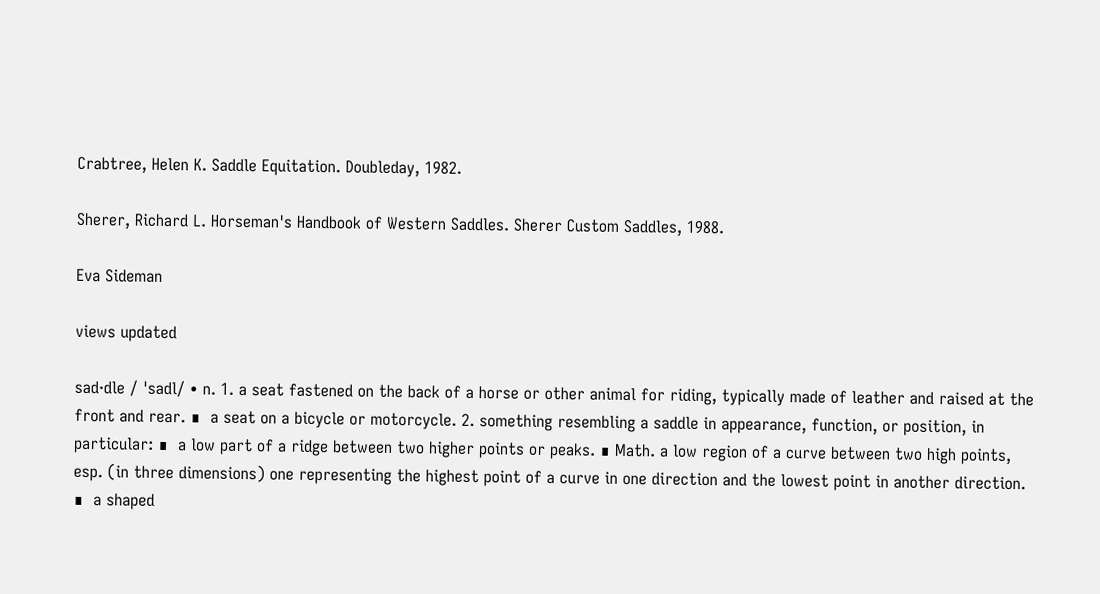Crabtree, Helen K. Saddle Equitation. Doubleday, 1982.

Sherer, Richard L. Horseman's Handbook of Western Saddles. Sherer Custom Saddles, 1988.

Eva Sideman

views updated

sad·dle / ˈsadl/ • n. 1. a seat fastened on the back of a horse or other animal for riding, typically made of leather and raised at the front and rear. ∎  a seat on a bicycle or motorcycle. 2. something resembling a saddle in appearance, function, or position, in particular: ∎  a low part of a ridge between two higher points or peaks. ∎ Math. a low region of a curve between two high points, esp. (in three dimensions) one representing the highest point of a curve in one direction and the lowest point in another direction. ∎  a shaped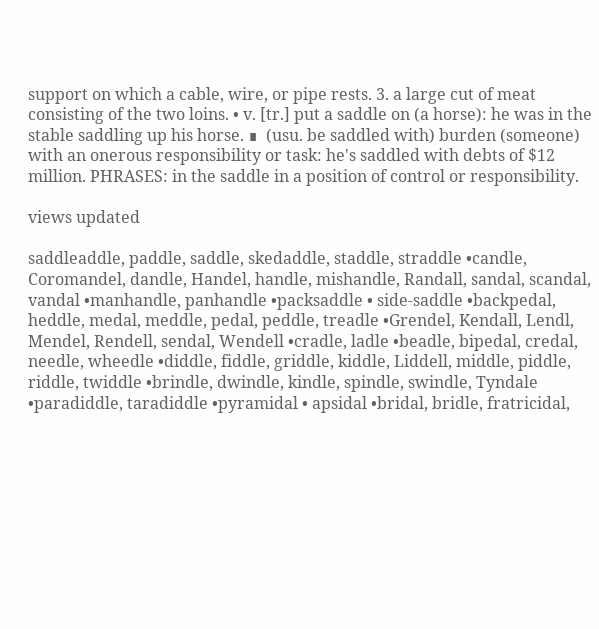support on which a cable, wire, or pipe rests. 3. a large cut of meat consisting of the two loins. • v. [tr.] put a saddle on (a horse): he was in the stable saddling up his horse. ∎  (usu. be saddled with) burden (someone) with an onerous responsibility or task: he's saddled with debts of $12 million. PHRASES: in the saddle in a position of control or responsibility.

views updated

saddleaddle, paddle, saddle, skedaddle, staddle, straddle •candle, Coromandel, dandle, Handel, handle, mishandle, Randall, sandal, scandal, vandal •manhandle, panhandle •packsaddle • side-saddle •backpedal, heddle, medal, meddle, pedal, peddle, treadle •Grendel, Kendall, Lendl, Mendel, Rendell, sendal, Wendell •cradle, ladle •beadle, bipedal, credal, needle, wheedle •diddle, fiddle, griddle, kiddle, Liddell, middle, piddle, riddle, twiddle •brindle, dwindle, kindle, spindle, swindle, Tyndale •paradiddle, taradiddle •pyramidal • apsidal •bridal, bridle, fratricidal,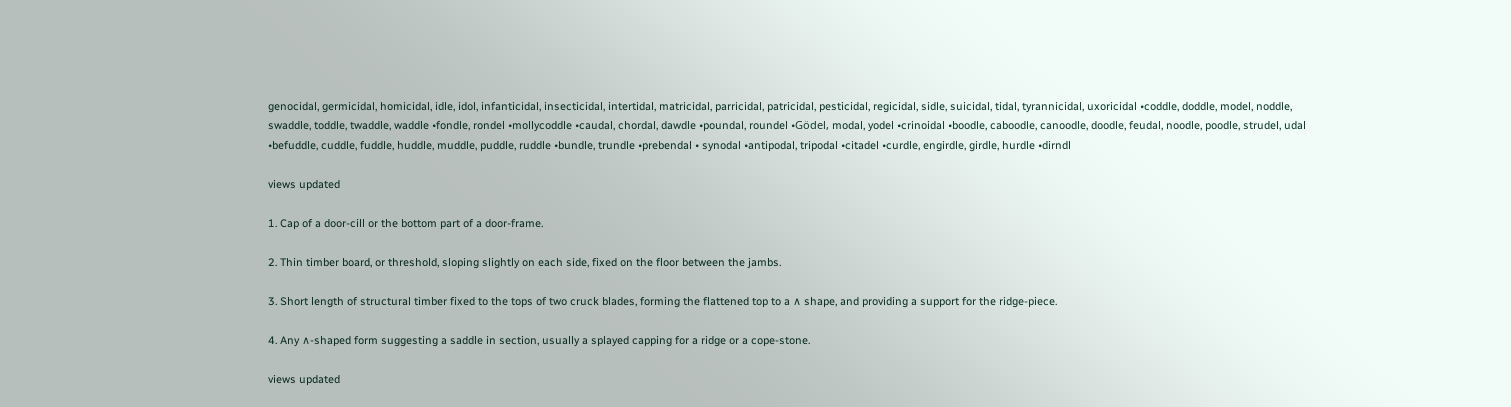genocidal, germicidal, homicidal, idle, idol, infanticidal, insecticidal, intertidal, matricidal, parricidal, patricidal, pesticidal, regicidal, sidle, suicidal, tidal, tyrannicidal, uxoricidal •coddle, doddle, model, noddle, swaddle, toddle, twaddle, waddle •fondle, rondel •mollycoddle •caudal, chordal, dawdle •poundal, roundel •Gödel, modal, yodel •crinoidal •boodle, caboodle, canoodle, doodle, feudal, noodle, poodle, strudel, udal •befuddle, cuddle, fuddle, huddle, muddle, puddle, ruddle •bundle, trundle •prebendal • synodal •antipodal, tripodal •citadel •curdle, engirdle, girdle, hurdle •dirndl

views updated

1. Cap of a door-cill or the bottom part of a door-frame.

2. Thin timber board, or threshold, sloping slightly on each side, fixed on the floor between the jambs.

3. Short length of structural timber fixed to the tops of two cruck blades, forming the flattened top to a ∧ shape, and providing a support for the ridge-piece.

4. Any ∧-shaped form suggesting a saddle in section, usually a splayed capping for a ridge or a cope-stone.

views updated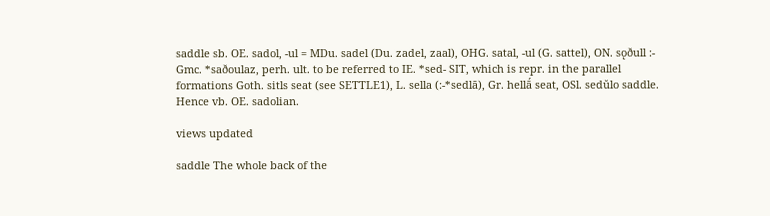saddle sb. OE. sadol, -ul = MDu. sadel (Du. zadel, zaal), OHG. satal, -ul (G. sattel), ON. sǫðull :- Gmc. *saðoulaz, perh. ult. to be referred to IE. *sed- SIT, which is repr. in the parallel formations Goth. sitls seat (see SETTLE1), L. sella (:-*sedlā), Gr. hellā́ seat, OSl. sedŭlo saddle.
Hence vb. OE. sadolian.

views updated

saddle The whole back of the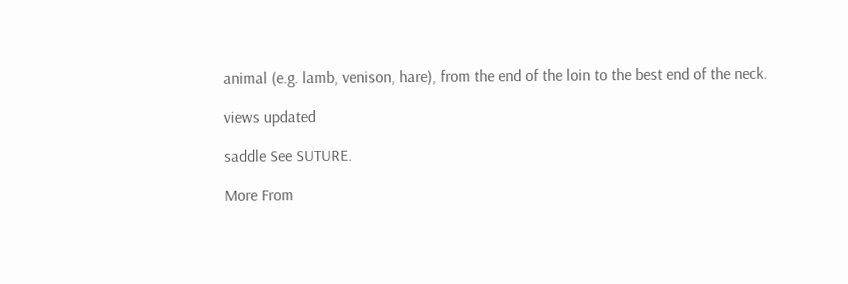animal (e.g. lamb, venison, hare), from the end of the loin to the best end of the neck.

views updated

saddle See SUTURE.

More From